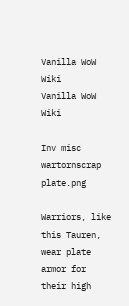Vanilla WoW Wiki
Vanilla WoW Wiki

Inv misc wartornscrap plate.png

Warriors, like this Tauren, wear plate armor for their high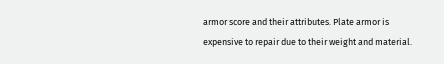armor score and their attributes. Plate armor is expensive to repair due to their weight and material.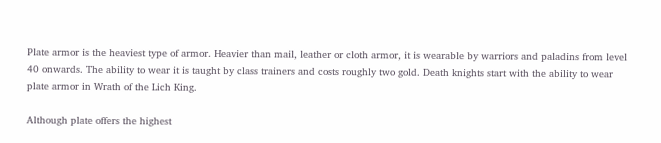Plate armor is the heaviest type of armor. Heavier than mail, leather or cloth armor, it is wearable by warriors and paladins from level 40 onwards. The ability to wear it is taught by class trainers and costs roughly two gold. Death knights start with the ability to wear plate armor in Wrath of the Lich King.

Although plate offers the highest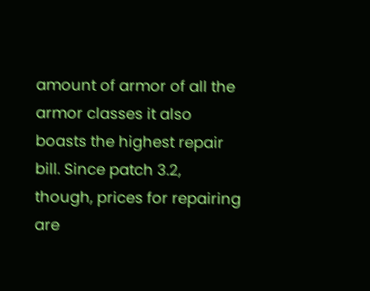amount of armor of all the armor classes it also boasts the highest repair bill. Since patch 3.2, though, prices for repairing are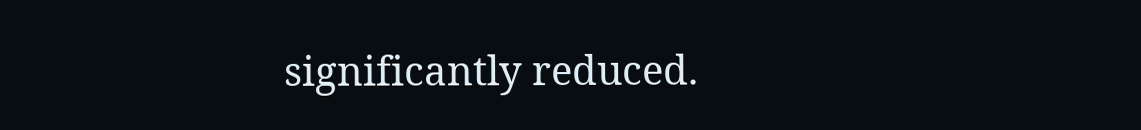significantly reduced.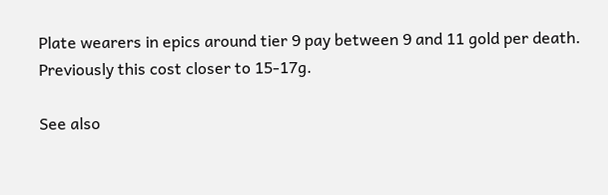Plate wearers in epics around tier 9 pay between 9 and 11 gold per death. Previously this cost closer to 15-17g.

See also